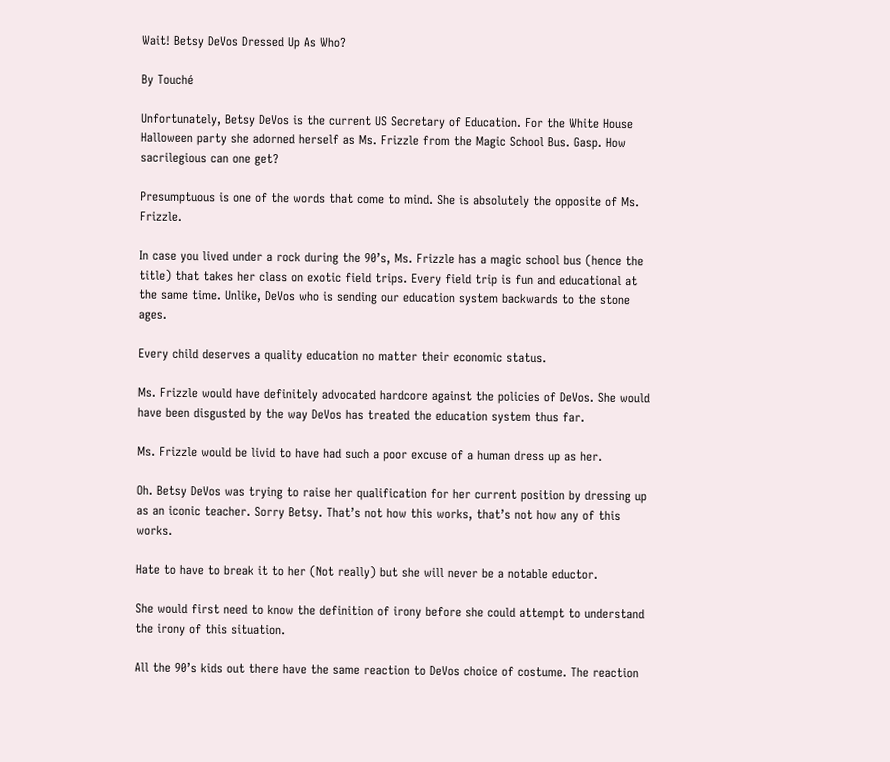Wait! Betsy DeVos Dressed Up As Who?

By Touché

Unfortunately, Betsy DeVos is the current US Secretary of Education. For the White House Halloween party she adorned herself as Ms. Frizzle from the Magic School Bus. Gasp. How sacrilegious can one get?

Presumptuous is one of the words that come to mind. She is absolutely the opposite of Ms. Frizzle.

In case you lived under a rock during the 90’s, Ms. Frizzle has a magic school bus (hence the title) that takes her class on exotic field trips. Every field trip is fun and educational at the same time. Unlike, DeVos who is sending our education system backwards to the stone ages.

Every child deserves a quality education no matter their economic status.

Ms. Frizzle would have definitely advocated hardcore against the policies of DeVos. She would have been disgusted by the way DeVos has treated the education system thus far.

Ms. Frizzle would be livid to have had such a poor excuse of a human dress up as her.

Oh. Betsy DeVos was trying to raise her qualification for her current position by dressing up as an iconic teacher. Sorry Betsy. That’s not how this works, that’s not how any of this works.

Hate to have to break it to her (Not really) but she will never be a notable eductor.

She would first need to know the definition of irony before she could attempt to understand the irony of this situation.

All the 90’s kids out there have the same reaction to DeVos choice of costume. The reaction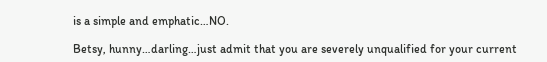is a simple and emphatic…NO.

Betsy, hunny…darling…just admit that you are severely unqualified for your current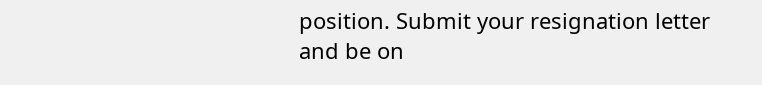position. Submit your resignation letter and be on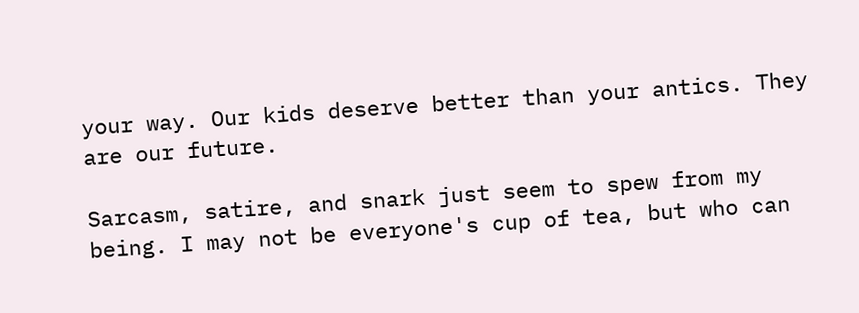your way. Our kids deserve better than your antics. They are our future.

Sarcasm, satire, and snark just seem to spew from my being. I may not be everyone's cup of tea, but who can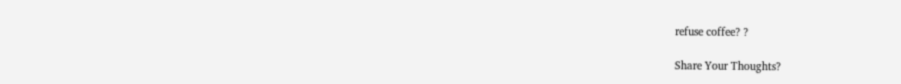refuse coffee? ?

Share Your Thoughts?